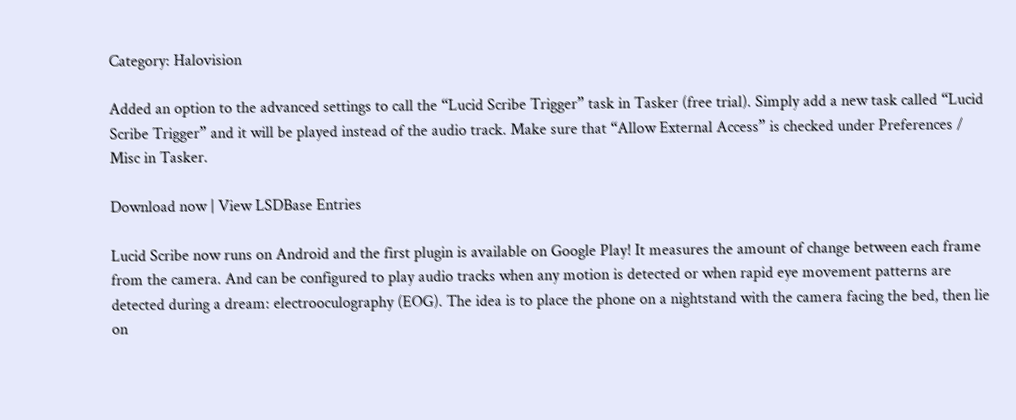Category: Halovision

Added an option to the advanced settings to call the “Lucid Scribe Trigger” task in Tasker (free trial). Simply add a new task called “Lucid Scribe Trigger” and it will be played instead of the audio track. Make sure that “Allow External Access” is checked under Preferences / Misc in Tasker.

Download now | View LSDBase Entries

Lucid Scribe now runs on Android and the first plugin is available on Google Play! It measures the amount of change between each frame from the camera. And can be configured to play audio tracks when any motion is detected or when rapid eye movement patterns are detected during a dream: electrooculography (EOG). The idea is to place the phone on a nightstand with the camera facing the bed, then lie on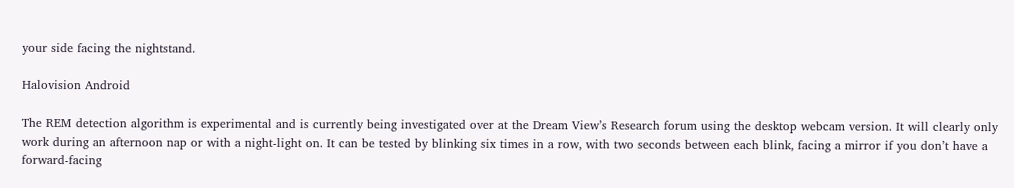your side facing the nightstand.

Halovision Android

The REM detection algorithm is experimental and is currently being investigated over at the Dream View’s Research forum using the desktop webcam version. It will clearly only work during an afternoon nap or with a night-light on. It can be tested by blinking six times in a row, with two seconds between each blink, facing a mirror if you don’t have a forward-facing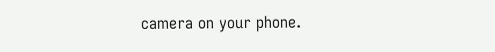camera on your phone.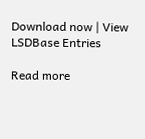Download now | View LSDBase Entries

Read more